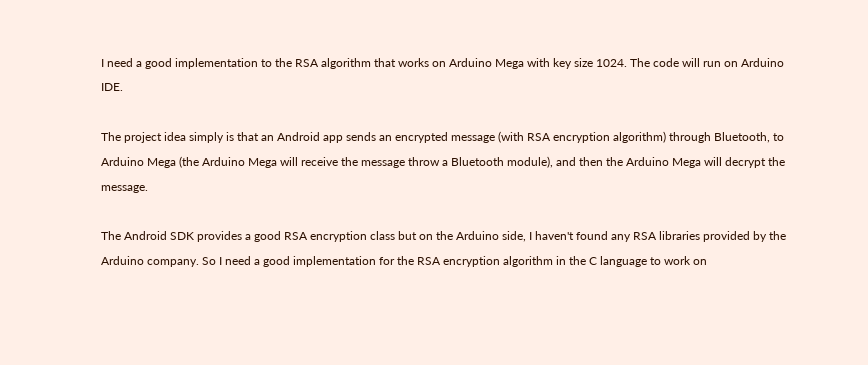I need a good implementation to the RSA algorithm that works on Arduino Mega with key size 1024. The code will run on Arduino IDE.

The project idea simply is that an Android app sends an encrypted message (with RSA encryption algorithm) through Bluetooth, to Arduino Mega (the Arduino Mega will receive the message throw a Bluetooth module), and then the Arduino Mega will decrypt the message.

The Android SDK provides a good RSA encryption class but on the Arduino side, I haven't found any RSA libraries provided by the Arduino company. So I need a good implementation for the RSA encryption algorithm in the C language to work on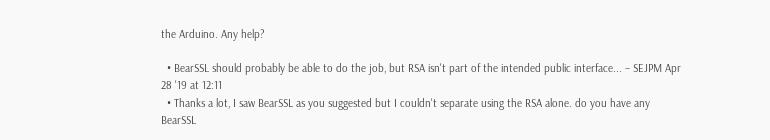the Arduino. Any help?

  • BearSSL should probably be able to do the job, but RSA isn't part of the intended public interface... – SEJPM Apr 28 '19 at 12:11
  • Thanks a lot, I saw BearSSL as you suggested but I couldn't separate using the RSA alone. do you have any BearSSL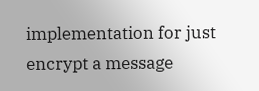implementation for just encrypt a message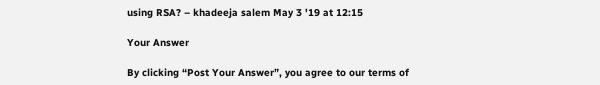using RSA? – khadeeja salem May 3 '19 at 12:15

Your Answer

By clicking “Post Your Answer”, you agree to our terms of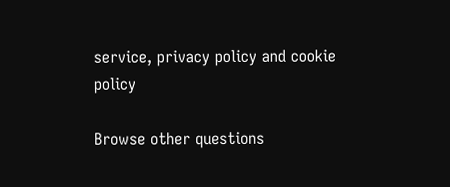service, privacy policy and cookie policy

Browse other questions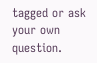tagged or ask your own question.